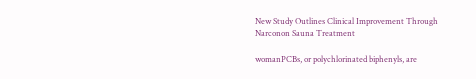New Study Outlines Clinical Improvement Through Narconon Sauna Treatment

womanPCBs, or polychlorinated biphenyls, are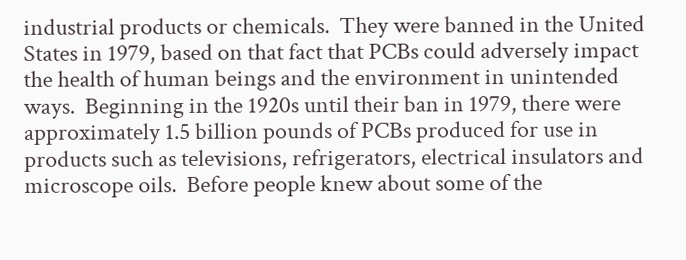industrial products or chemicals.  They were banned in the United States in 1979, based on that fact that PCBs could adversely impact the health of human beings and the environment in unintended ways.  Beginning in the 1920s until their ban in 1979, there were approximately 1.5 billion pounds of PCBs produced for use in products such as televisions, refrigerators, electrical insulators and microscope oils.  Before people knew about some of the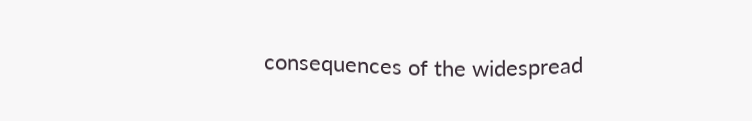consequences of the widespread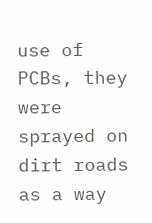use of PCBs, they were sprayed on dirt roads as a way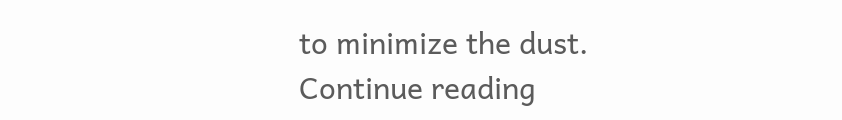to minimize the dust. Continue reading